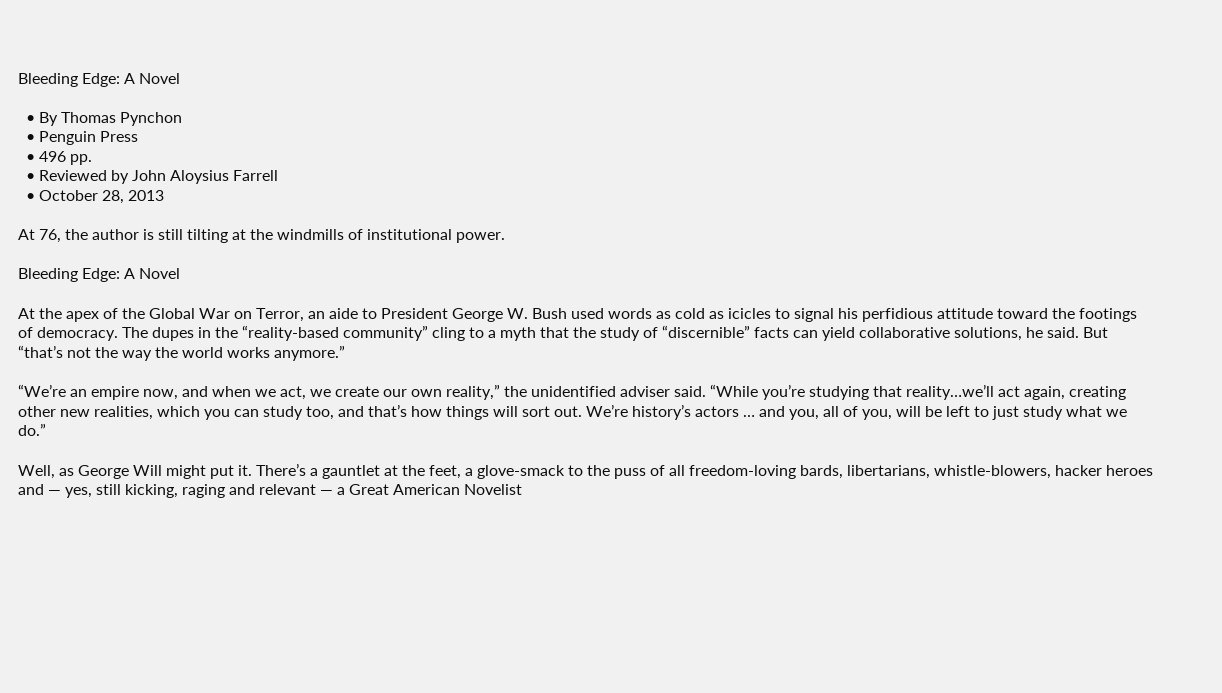Bleeding Edge: A Novel

  • By Thomas Pynchon
  • Penguin Press
  • 496 pp.
  • Reviewed by John Aloysius Farrell
  • October 28, 2013

At 76, the author is still tilting at the windmills of institutional power.

Bleeding Edge: A Novel

At the apex of the Global War on Terror, an aide to President George W. Bush used words as cold as icicles to signal his perfidious attitude toward the footings of democracy. The dupes in the “reality-based community” cling to a myth that the study of “discernible” facts can yield collaborative solutions, he said. But “that’s not the way the world works anymore.”

“We’re an empire now, and when we act, we create our own reality,” the unidentified adviser said. “While you’re studying that reality…we’ll act again, creating other new realities, which you can study too, and that’s how things will sort out. We’re history’s actors … and you, all of you, will be left to just study what we do.”

Well, as George Will might put it. There’s a gauntlet at the feet, a glove-smack to the puss of all freedom-loving bards, libertarians, whistle-blowers, hacker heroes and — yes, still kicking, raging and relevant — a Great American Novelist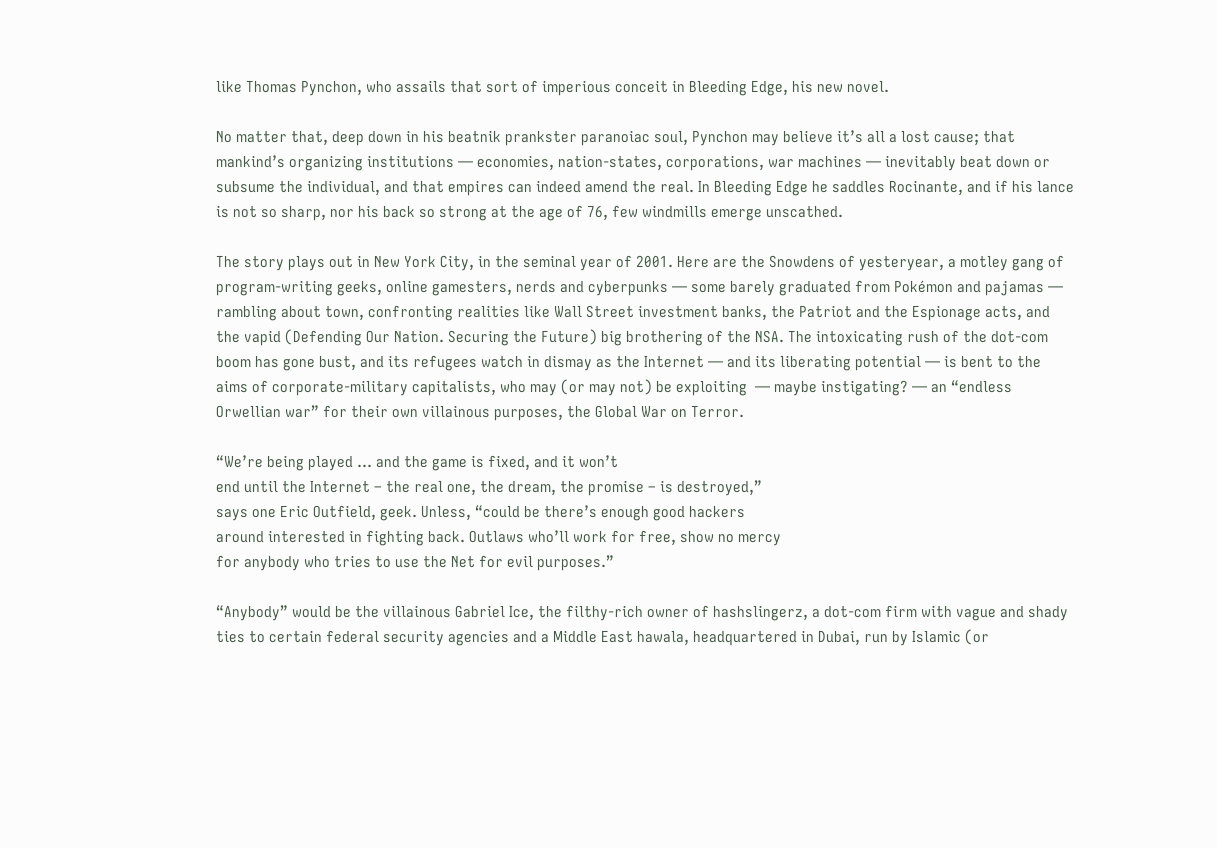like Thomas Pynchon, who assails that sort of imperious conceit in Bleeding Edge, his new novel.

No matter that, deep down in his beatnik prankster paranoiac soul, Pynchon may believe it’s all a lost cause; that mankind’s organizing institutions — economies, nation-states, corporations, war machines — inevitably beat down or subsume the individual, and that empires can indeed amend the real. In Bleeding Edge he saddles Rocinante, and if his lance is not so sharp, nor his back so strong at the age of 76, few windmills emerge unscathed.

The story plays out in New York City, in the seminal year of 2001. Here are the Snowdens of yesteryear, a motley gang of program-writing geeks, online gamesters, nerds and cyberpunks — some barely graduated from Pokémon and pajamas — rambling about town, confronting realities like Wall Street investment banks, the Patriot and the Espionage acts, and the vapid (Defending Our Nation. Securing the Future) big brothering of the NSA. The intoxicating rush of the dot-com boom has gone bust, and its refugees watch in dismay as the Internet — and its liberating potential — is bent to the aims of corporate-military capitalists, who may (or may not) be exploiting  — maybe instigating? — an “endless Orwellian war” for their own villainous purposes, the Global War on Terror.

“We’re being played … and the game is fixed, and it won’t
end until the Internet – the real one, the dream, the promise – is destroyed,”
says one Eric Outfield, geek. Unless, “could be there’s enough good hackers
around interested in fighting back. Outlaws who’ll work for free, show no mercy
for anybody who tries to use the Net for evil purposes.”

“Anybody” would be the villainous Gabriel Ice, the filthy-rich owner of hashslingerz, a dot-com firm with vague and shady ties to certain federal security agencies and a Middle East hawala, headquartered in Dubai, run by Islamic (or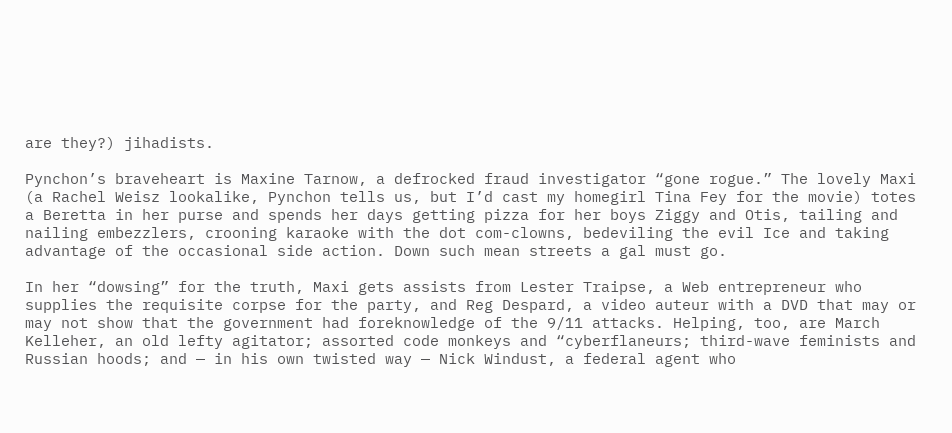are they?) jihadists.

Pynchon’s braveheart is Maxine Tarnow, a defrocked fraud investigator “gone rogue.” The lovely Maxi (a Rachel Weisz lookalike, Pynchon tells us, but I’d cast my homegirl Tina Fey for the movie) totes a Beretta in her purse and spends her days getting pizza for her boys Ziggy and Otis, tailing and nailing embezzlers, crooning karaoke with the dot com-clowns, bedeviling the evil Ice and taking advantage of the occasional side action. Down such mean streets a gal must go.

In her “dowsing” for the truth, Maxi gets assists from Lester Traipse, a Web entrepreneur who supplies the requisite corpse for the party, and Reg Despard, a video auteur with a DVD that may or may not show that the government had foreknowledge of the 9/11 attacks. Helping, too, are March Kelleher, an old lefty agitator; assorted code monkeys and “cyberflaneurs; third-wave feminists and Russian hoods; and — in his own twisted way — Nick Windust, a federal agent who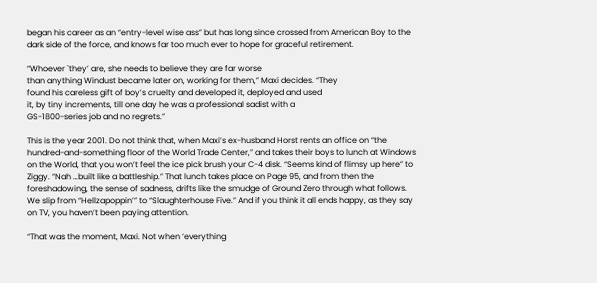began his career as an “entry-level wise ass” but has long since crossed from American Boy to the dark side of the force, and knows far too much ever to hope for graceful retirement.

“Whoever `they’ are, she needs to believe they are far worse
than anything Windust became later on, working for them,” Maxi decides. “They
found his careless gift of boy’s cruelty and developed it, deployed and used
it, by tiny increments, till one day he was a professional sadist with a
GS-1800-series job and no regrets.”

This is the year 2001. Do not think that, when Maxi’s ex-husband Horst rents an office on “the hundred-and-something floor of the World Trade Center,” and takes their boys to lunch at Windows on the World, that you won’t feel the ice pick brush your C-4 disk. “Seems kind of flimsy up here” to Ziggy. “Nah …built like a battleship.” That lunch takes place on Page 95, and from then the foreshadowing, the sense of sadness, drifts like the smudge of Ground Zero through what follows. We slip from “Hellzapoppin’” to “Slaughterhouse Five.” And if you think it all ends happy, as they say on TV, you haven’t been paying attention.

“That was the moment, Maxi. Not when ‘everything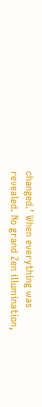changed.’ When everything was
revealed. No grand Zen illumination,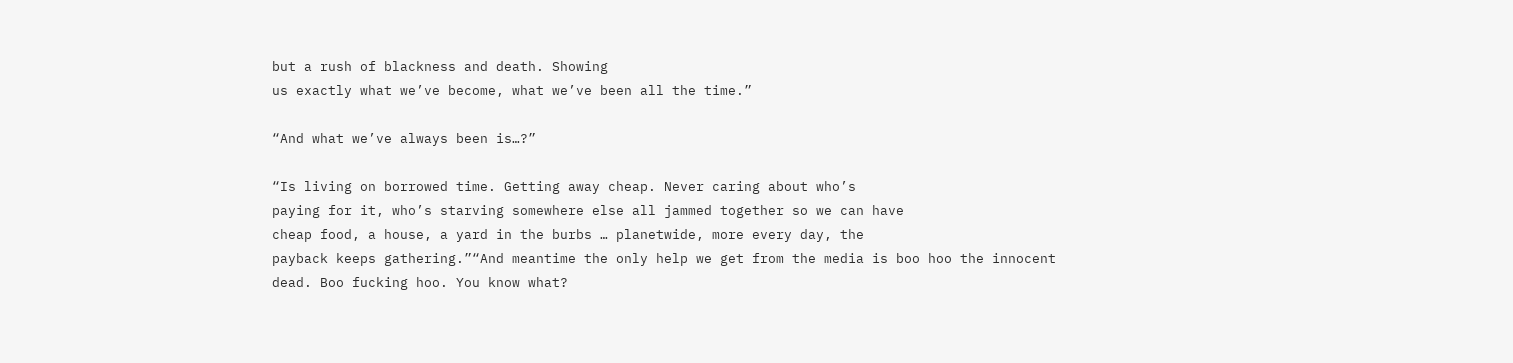but a rush of blackness and death. Showing
us exactly what we’ve become, what we’ve been all the time.”

“And what we’ve always been is…?”

“Is living on borrowed time. Getting away cheap. Never caring about who’s
paying for it, who’s starving somewhere else all jammed together so we can have
cheap food, a house, a yard in the burbs … planetwide, more every day, the
payback keeps gathering.”“And meantime the only help we get from the media is boo hoo the innocent
dead. Boo fucking hoo. You know what?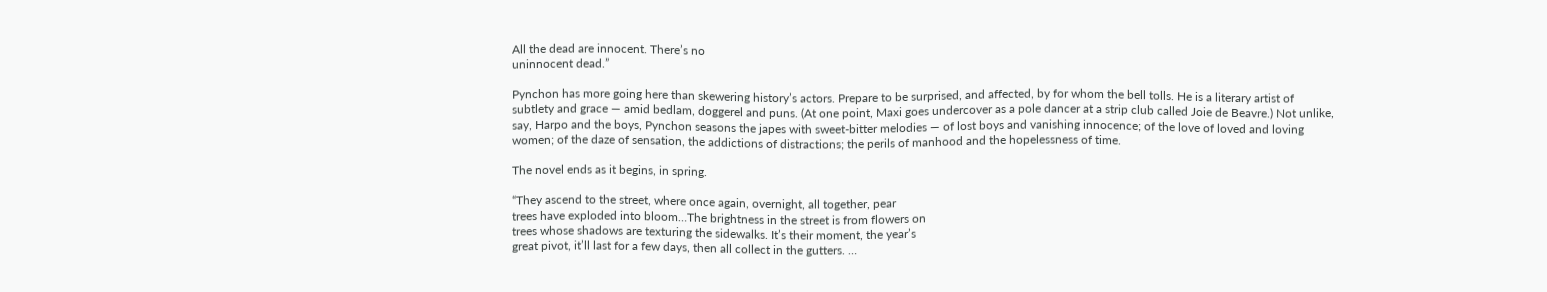All the dead are innocent. There’s no
uninnocent dead.”

Pynchon has more going here than skewering history’s actors. Prepare to be surprised, and affected, by for whom the bell tolls. He is a literary artist of subtlety and grace — amid bedlam, doggerel and puns. (At one point, Maxi goes undercover as a pole dancer at a strip club called Joie de Beavre.) Not unlike, say, Harpo and the boys, Pynchon seasons the japes with sweet-bitter melodies — of lost boys and vanishing innocence; of the love of loved and loving women; of the daze of sensation, the addictions of distractions; the perils of manhood and the hopelessness of time.

The novel ends as it begins, in spring.

“They ascend to the street, where once again, overnight, all together, pear
trees have exploded into bloom…The brightness in the street is from flowers on
trees whose shadows are texturing the sidewalks. It’s their moment, the year’s
great pivot, it’ll last for a few days, then all collect in the gutters. …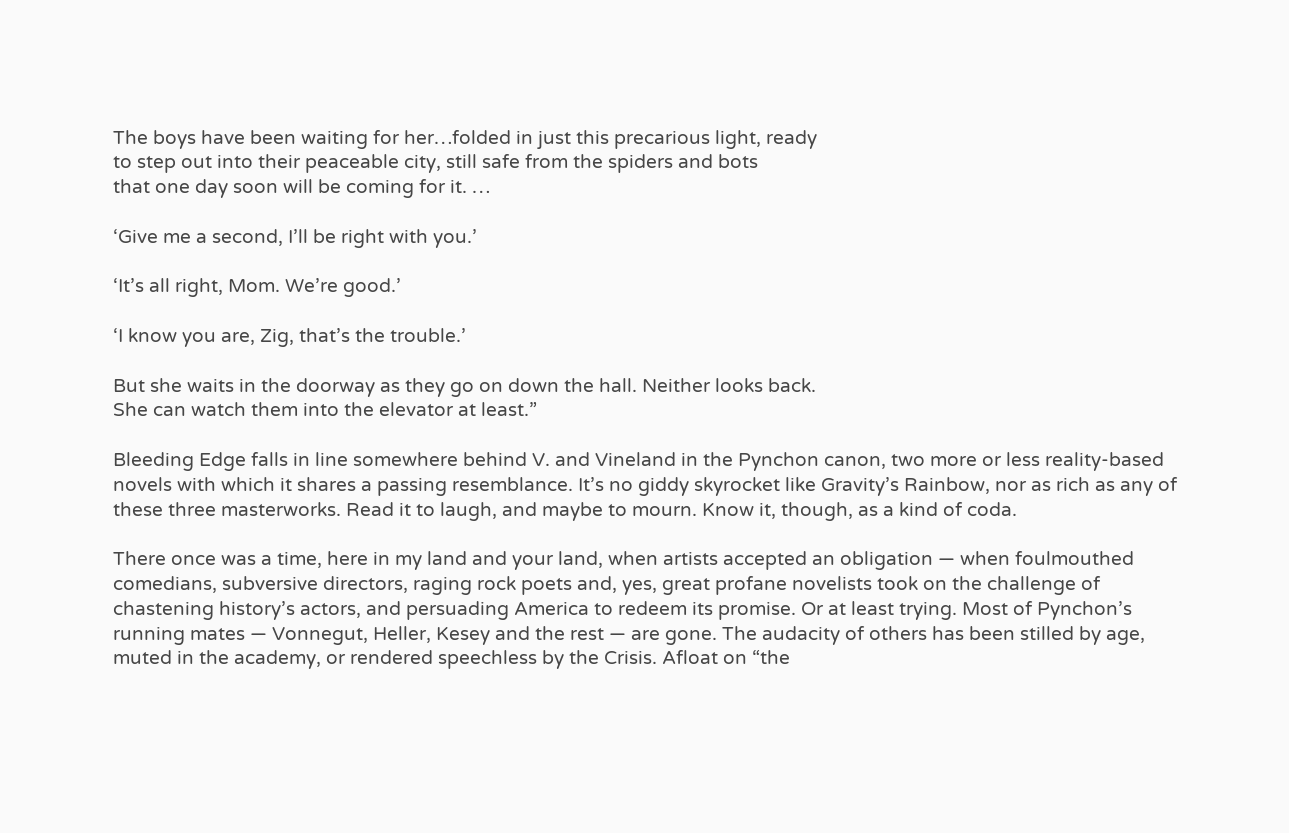The boys have been waiting for her…folded in just this precarious light, ready
to step out into their peaceable city, still safe from the spiders and bots
that one day soon will be coming for it. …

‘Give me a second, I’ll be right with you.’

‘It’s all right, Mom. We’re good.’

‘I know you are, Zig, that’s the trouble.’

But she waits in the doorway as they go on down the hall. Neither looks back.
She can watch them into the elevator at least.”

Bleeding Edge falls in line somewhere behind V. and Vineland in the Pynchon canon, two more or less reality-based novels with which it shares a passing resemblance. It’s no giddy skyrocket like Gravity’s Rainbow, nor as rich as any of these three masterworks. Read it to laugh, and maybe to mourn. Know it, though, as a kind of coda.

There once was a time, here in my land and your land, when artists accepted an obligation — when foulmouthed comedians, subversive directors, raging rock poets and, yes, great profane novelists took on the challenge of chastening history’s actors, and persuading America to redeem its promise. Or at least trying. Most of Pynchon’s running mates — Vonnegut, Heller, Kesey and the rest — are gone. The audacity of others has been stilled by age, muted in the academy, or rendered speechless by the Crisis. Afloat on “the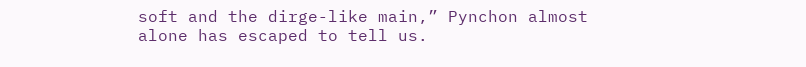soft and the dirge-like main,” Pynchon almost alone has escaped to tell us.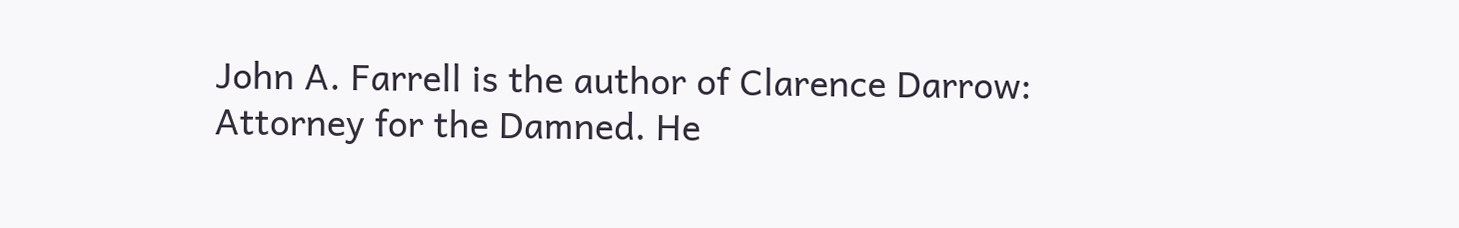John A. Farrell is the author of Clarence Darrow: Attorney for the Damned. He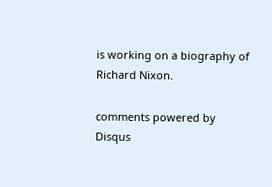is working on a biography of Richard Nixon.

comments powered by Disqus